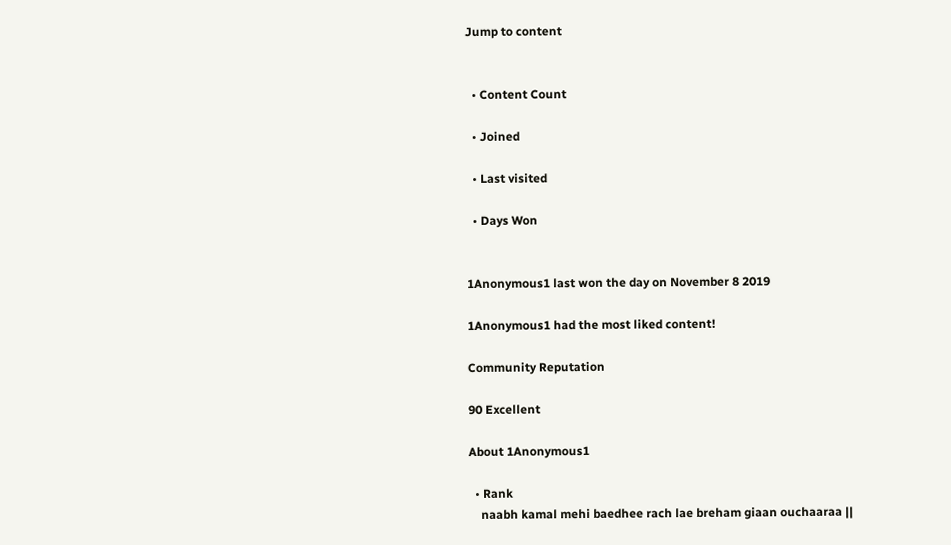Jump to content


  • Content Count

  • Joined

  • Last visited

  • Days Won


1Anonymous1 last won the day on November 8 2019

1Anonymous1 had the most liked content!

Community Reputation

90 Excellent

About 1Anonymous1

  • Rank
    naabh kamal mehi baedhee rach lae breham giaan ouchaaraa ||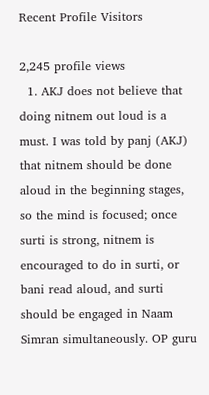Recent Profile Visitors

2,245 profile views
  1. AKJ does not believe that doing nitnem out loud is a must. I was told by panj (AKJ) that nitnem should be done aloud in the beginning stages, so the mind is focused; once surti is strong, nitnem is encouraged to do in surti, or bani read aloud, and surti should be engaged in Naam Simran simultaneously. OP guru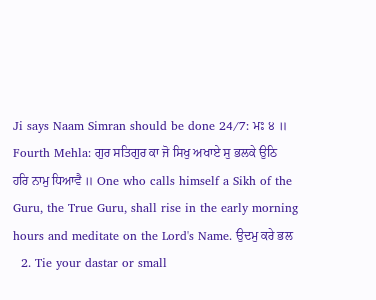Ji says Naam Simran should be done 24/7: ਮਃ ੪ ॥ Fourth Mehla: ਗੁਰ ਸਤਿਗੁਰ ਕਾ ਜੋ ਸਿਖੁ ਅਖਾਏ ਸੁ ਭਲਕੇ ਉਠਿ ਹਰਿ ਨਾਮੁ ਧਿਆਵੈ ॥ One who calls himself a Sikh of the Guru, the True Guru, shall rise in the early morning hours and meditate on the Lord's Name. ਉਦਮੁ ਕਰੇ ਭਲ
  2. Tie your dastar or small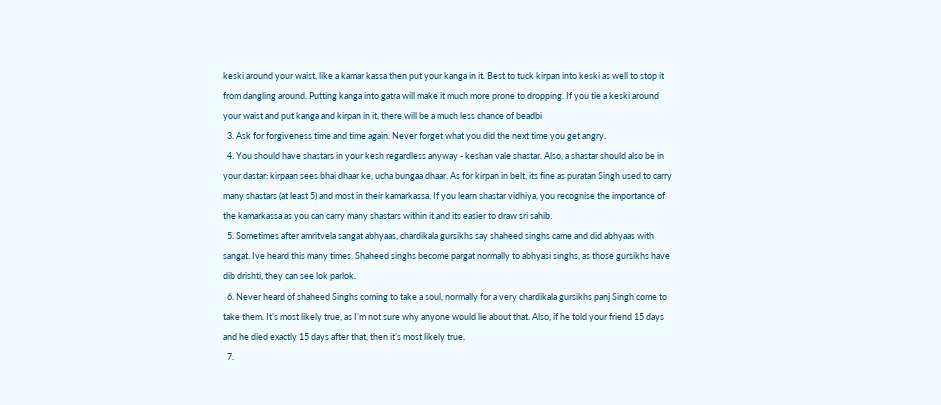keski around your waist, like a kamar kassa then put your kanga in it. Best to tuck kirpan into keski as well to stop it from dangling around. Putting kanga into gatra will make it much more prone to dropping. If you tie a keski around your waist and put kanga and kirpan in it, there will be a much less chance of beadbi
  3. Ask for forgiveness time and time again. Never forget what you did the next time you get angry.
  4. You should have shastars in your kesh regardless anyway - keshan vale shastar. Also, a shastar should also be in your dastar: kirpaan sees bhai dhaar ke, ucha bungaa dhaar. As for kirpan in belt, its fine as puratan Singh used to carry many shastars (at least 5) and most in their kamarkassa. If you learn shastar vidhiya, you recognise the importance of the kamarkassa as you can carry many shastars within it and its easier to draw sri sahib.
  5. Sometimes after amritvela sangat abhyaas, chardikala gursikhs say shaheed singhs came and did abhyaas with sangat. Ive heard this many times. Shaheed singhs become pargat normally to abhyasi singhs, as those gursikhs have dib drishti, they can see lok parlok.
  6. Never heard of shaheed Singhs coming to take a soul, normally for a very chardikala gursikhs panj Singh come to take them. It’s most likely true, as I’m not sure why anyone would lie about that. Also, if he told your friend 15 days and he died exactly 15 days after that, then it’s most likely true.
  7.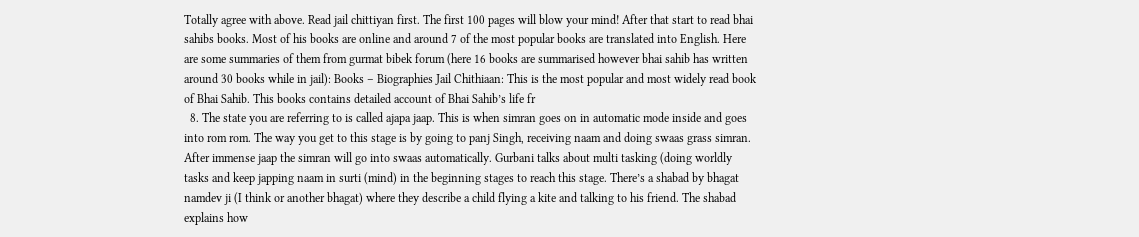Totally agree with above. Read jail chittiyan first. The first 100 pages will blow your mind! After that start to read bhai sahibs books. Most of his books are online and around 7 of the most popular books are translated into English. Here are some summaries of them from gurmat bibek forum (here 16 books are summarised however bhai sahib has written around 30 books while in jail): Books – Biographies Jail Chithiaan: This is the most popular and most widely read book of Bhai Sahib. This books contains detailed account of Bhai Sahib’s life fr
  8. The state you are referring to is called ajapa jaap. This is when simran goes on in automatic mode inside and goes into rom rom. The way you get to this stage is by going to panj Singh, receiving naam and doing swaas grass simran. After immense jaap the simran will go into swaas automatically. Gurbani talks about multi tasking (doing worldly tasks and keep japping naam in surti (mind) in the beginning stages to reach this stage. There’s a shabad by bhagat namdev ji (I think or another bhagat) where they describe a child flying a kite and talking to his friend. The shabad explains how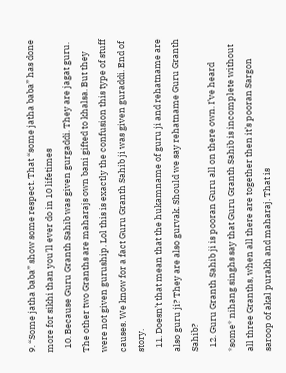9. “Some jatha baba” show some respect. That “some jatha baba” has done more for sikhi than you’ll ever do in 10 lifetimes
  10. Because Guru Granth Sahib was given gurgaddi. They are jagat guru. The other two Granths are maharajs own bani gifted to khalsa. But they were not given guruship. Lol this is exactly the confusion this type of stuff causes. We know for a fact Guru Granth Sahib ji was given guraddi. End of story.
  11. Doesn’t that mean that the hukamname of guru ji and rehatname are also guru ji? They are also gurvak. Should we say rehatname Guru Granth Sahib?
  12. Guru Granth Sahib ji is pooran Guru all on there own. I’ve heard *some* nihang singhs say that Guru Granth Sahib is incomplete without all three Granths, when all there are together then it’s pooran Sargon saroop of akal purakh and maharaj. That is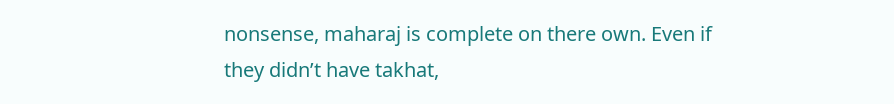nonsense, maharaj is complete on there own. Even if they didn’t have takhat,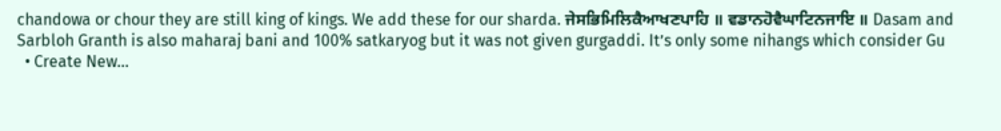chandowa or chour they are still king of kings. We add these for our sharda. ਜੇਸਭਿਮਿਲਿਕੈਆਖਣਪਾਹਿ ॥ ਵਡਾਨਹੋਵੈਘਾਟਿਨਜਾਇ ॥ Dasam and Sarbloh Granth is also maharaj bani and 100% satkaryog but it was not given gurgaddi. It’s only some nihangs which consider Gu
  • Create New...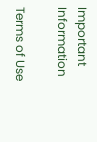Important Information

Terms of Use